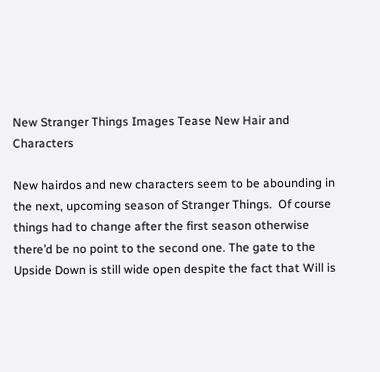New Stranger Things Images Tease New Hair and Characters

New hairdos and new characters seem to be abounding in the next, upcoming season of Stranger Things.  Of course things had to change after the first season otherwise there’d be no point to the second one. The gate to the Upside Down is still wide open despite the fact that Will is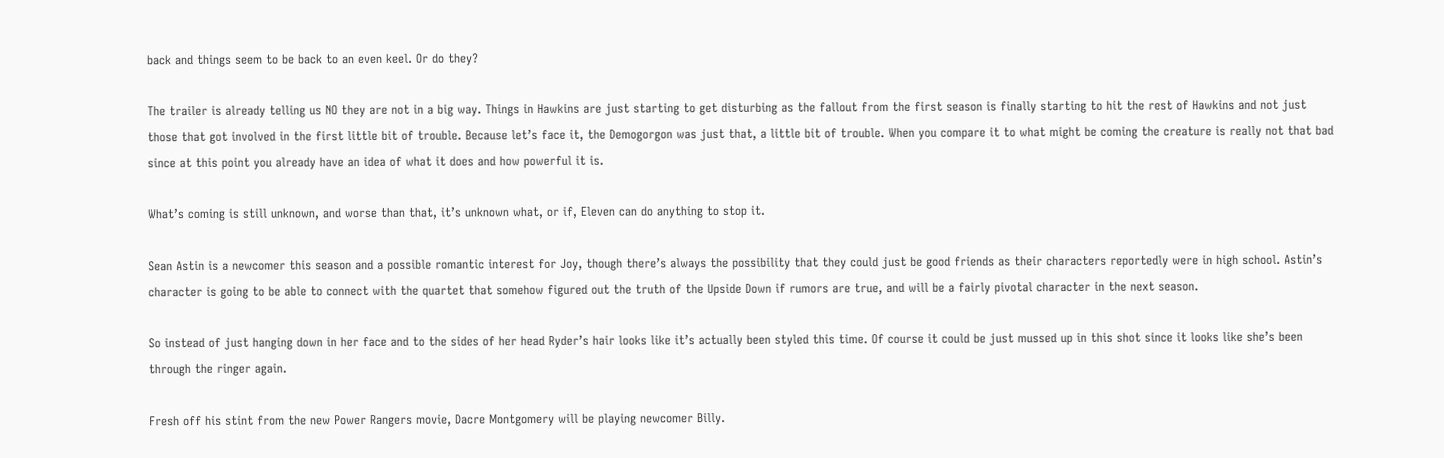back and things seem to be back to an even keel. Or do they?

The trailer is already telling us NO they are not in a big way. Things in Hawkins are just starting to get disturbing as the fallout from the first season is finally starting to hit the rest of Hawkins and not just those that got involved in the first little bit of trouble. Because let’s face it, the Demogorgon was just that, a little bit of trouble. When you compare it to what might be coming the creature is really not that bad since at this point you already have an idea of what it does and how powerful it is.

What’s coming is still unknown, and worse than that, it’s unknown what, or if, Eleven can do anything to stop it.

Sean Astin is a newcomer this season and a possible romantic interest for Joy, though there’s always the possibility that they could just be good friends as their characters reportedly were in high school. Astin’s character is going to be able to connect with the quartet that somehow figured out the truth of the Upside Down if rumors are true, and will be a fairly pivotal character in the next season.

So instead of just hanging down in her face and to the sides of her head Ryder’s hair looks like it’s actually been styled this time. Of course it could be just mussed up in this shot since it looks like she’s been through the ringer again.

Fresh off his stint from the new Power Rangers movie, Dacre Montgomery will be playing newcomer Billy.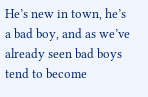He’s new in town, he’s a bad boy, and as we’ve already seen bad boys tend to become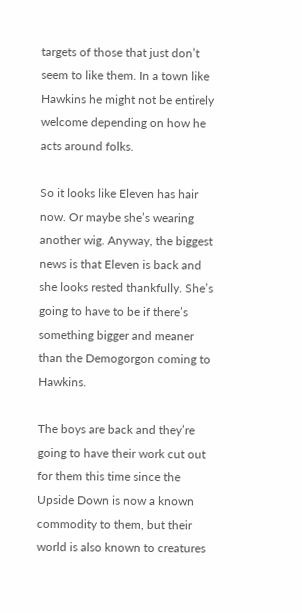targets of those that just don’t seem to like them. In a town like Hawkins he might not be entirely welcome depending on how he acts around folks.

So it looks like Eleven has hair now. Or maybe she’s wearing another wig. Anyway, the biggest news is that Eleven is back and she looks rested thankfully. She’s going to have to be if there’s something bigger and meaner than the Demogorgon coming to Hawkins.

The boys are back and they’re going to have their work cut out for them this time since the Upside Down is now a known commodity to them, but their world is also known to creatures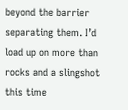beyond the barrier separating them. I’d load up on more than rocks and a slingshot this time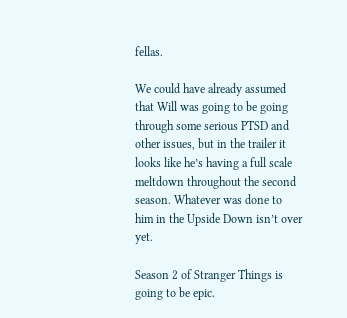fellas.

We could have already assumed that Will was going to be going through some serious PTSD and other issues, but in the trailer it looks like he’s having a full scale meltdown throughout the second season. Whatever was done to him in the Upside Down isn’t over yet.

Season 2 of Stranger Things is going to be epic.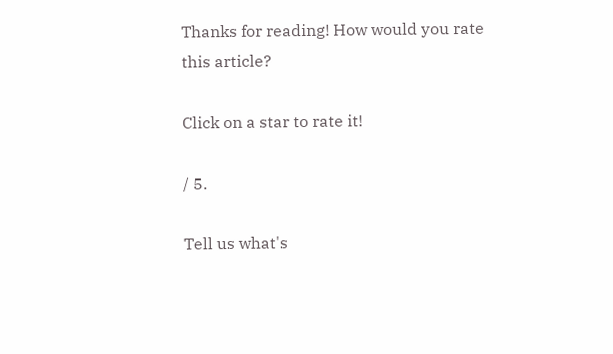Thanks for reading! How would you rate this article?

Click on a star to rate it!

/ 5.

Tell us what's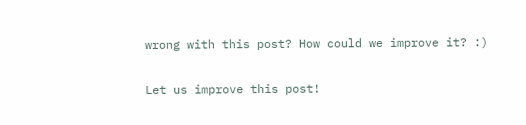wrong with this post? How could we improve it? :)

Let us improve this post!